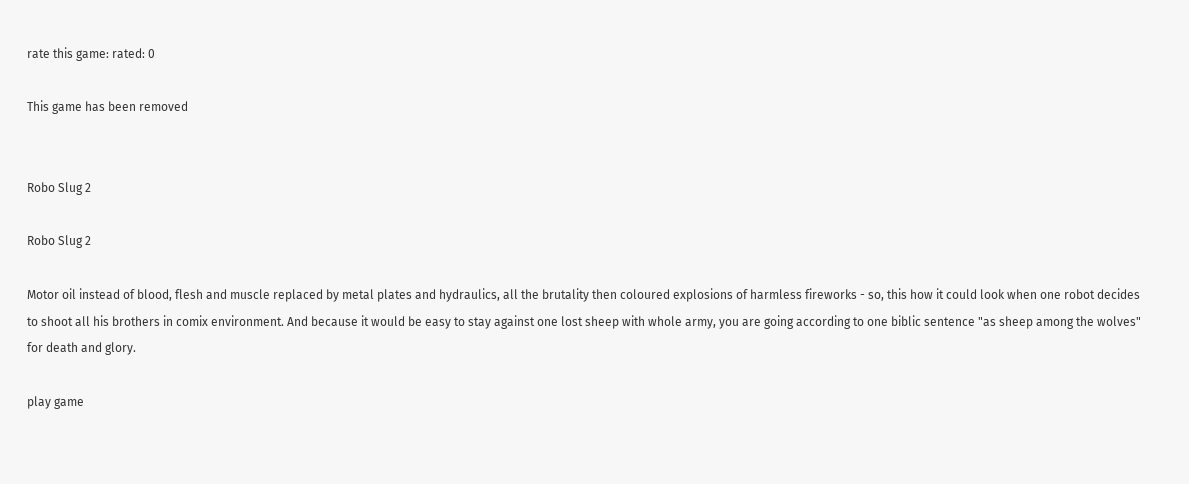rate this game: rated: 0

This game has been removed


Robo Slug 2

Robo Slug 2

Motor oil instead of blood, flesh and muscle replaced by metal plates and hydraulics, all the brutality then coloured explosions of harmless fireworks - so, this how it could look when one robot decides to shoot all his brothers in comix environment. And because it would be easy to stay against one lost sheep with whole army, you are going according to one biblic sentence "as sheep among the wolves" for death and glory.

play game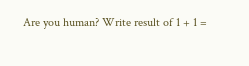Are you human? Write result of 1 + 1 =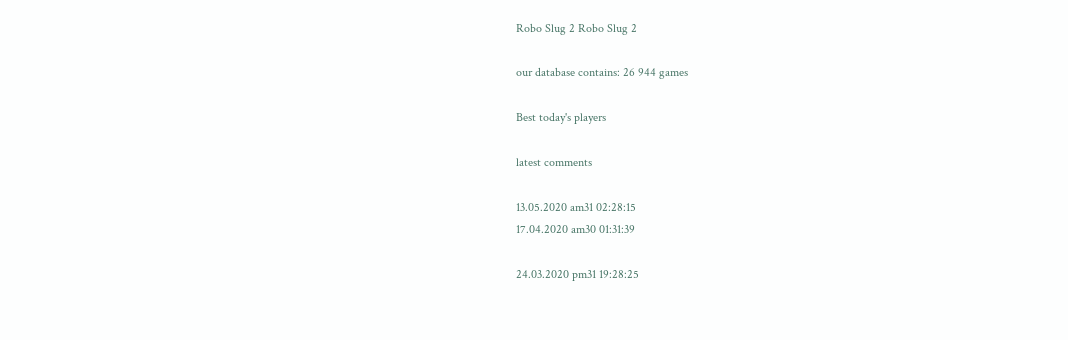Robo Slug 2 Robo Slug 2

our database contains: 26 944 games

Best today's players

latest comments

13.05.2020 am31 02:28:15
17.04.2020 am30 01:31:39

24.03.2020 pm31 19:28:25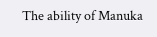The ability of Manuka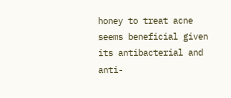honey to treat acne seems beneficial given its antibacterial and anti-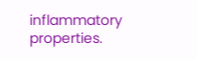inflammatory properties.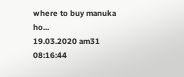where to buy manuka ho...
19.03.2020 am31 08:16:44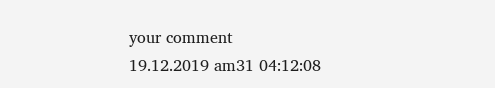your comment
19.12.2019 am31 04:12:08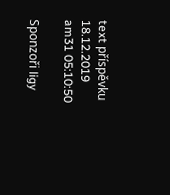text příspěvku
18.12.2019 am31 05:10:50

Sponzoři ligy